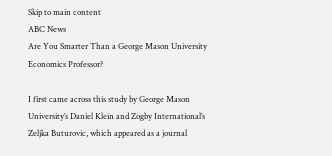Skip to main content
ABC News
Are You Smarter Than a George Mason University Economics Professor?

I first came across this study by George Mason University’s Daniel Klein and Zogby International’s Zeljka Buturovic, which appeared as a journal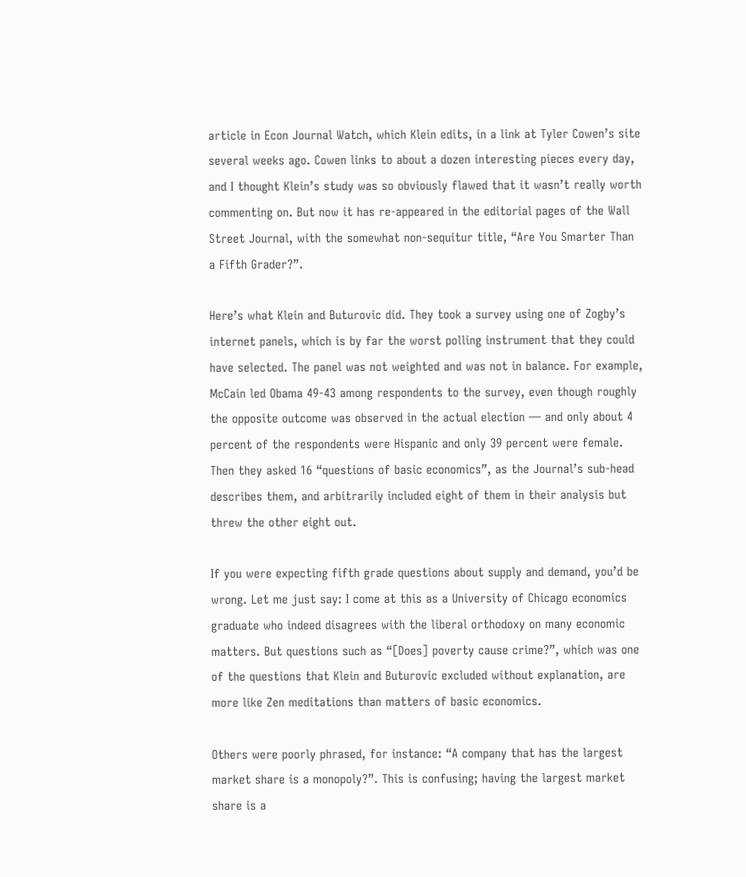article in Econ Journal Watch, which Klein edits, in a link at Tyler Cowen’s site several weeks ago. Cowen links to about a dozen interesting pieces every day, and I thought Klein’s study was so obviously flawed that it wasn’t really worth commenting on. But now it has re-appeared in the editorial pages of the Wall Street Journal, with the somewhat non-sequitur title, “Are You Smarter Than a Fifth Grader?”.

Here’s what Klein and Buturovic did. They took a survey using one of Zogby’s internet panels, which is by far the worst polling instrument that they could have selected. The panel was not weighted and was not in balance. For example, McCain led Obama 49-43 among respondents to the survey, even though roughly the opposite outcome was observed in the actual election — and only about 4 percent of the respondents were Hispanic and only 39 percent were female. Then they asked 16 “questions of basic economics”, as the Journal’s sub-head describes them, and arbitrarily included eight of them in their analysis but threw the other eight out.

If you were expecting fifth grade questions about supply and demand, you’d be wrong. Let me just say: I come at this as a University of Chicago economics graduate who indeed disagrees with the liberal orthodoxy on many economic matters. But questions such as “[Does] poverty cause crime?”, which was one of the questions that Klein and Buturovic excluded without explanation, are more like Zen meditations than matters of basic economics.

Others were poorly phrased, for instance: “A company that has the largest market share is a monopoly?”. This is confusing; having the largest market share is a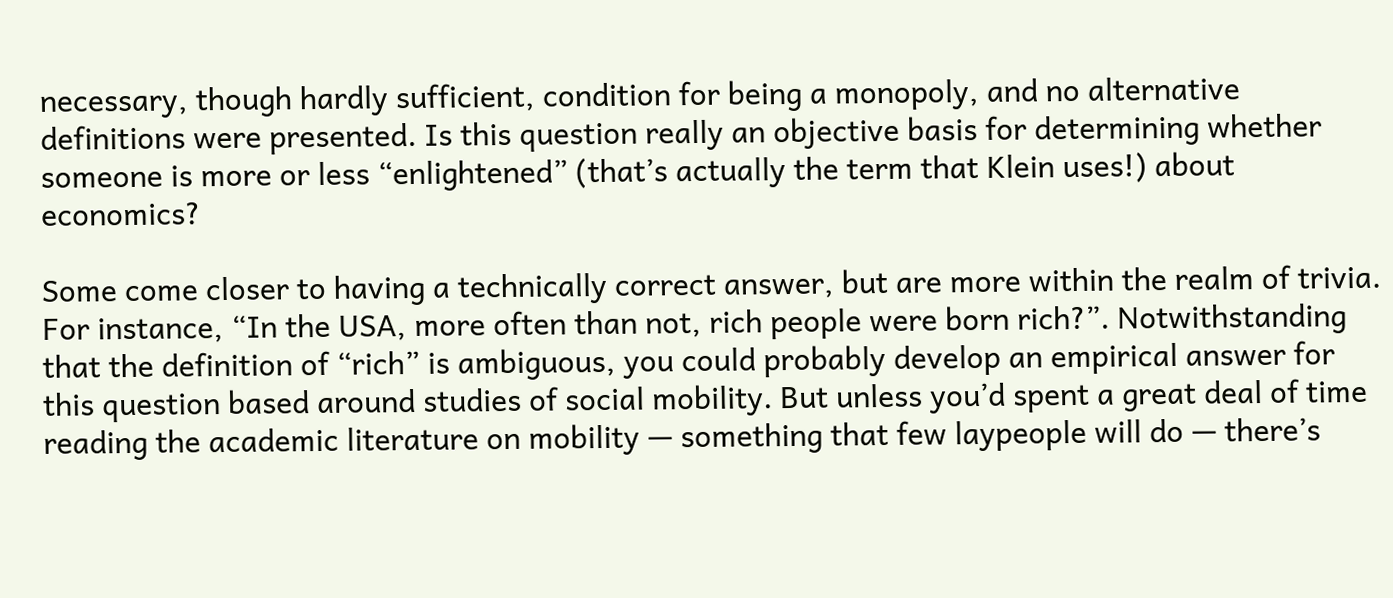necessary, though hardly sufficient, condition for being a monopoly, and no alternative definitions were presented. Is this question really an objective basis for determining whether someone is more or less “enlightened” (that’s actually the term that Klein uses!) about economics?

Some come closer to having a technically correct answer, but are more within the realm of trivia. For instance, “In the USA, more often than not, rich people were born rich?”. Notwithstanding that the definition of “rich” is ambiguous, you could probably develop an empirical answer for this question based around studies of social mobility. But unless you’d spent a great deal of time reading the academic literature on mobility — something that few laypeople will do — there’s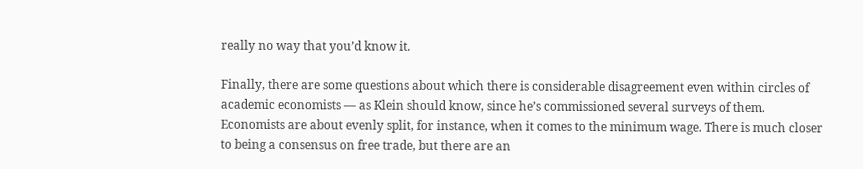really no way that you’d know it.

Finally, there are some questions about which there is considerable disagreement even within circles of academic economists — as Klein should know, since he’s commissioned several surveys of them. Economists are about evenly split, for instance, when it comes to the minimum wage. There is much closer to being a consensus on free trade, but there are an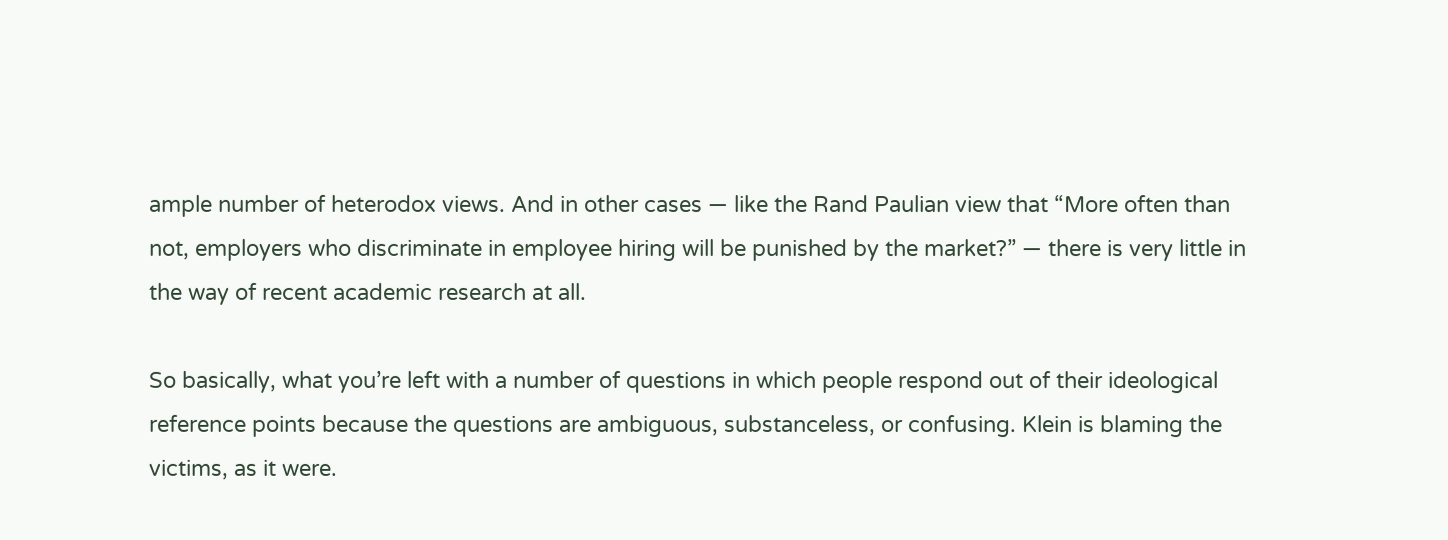ample number of heterodox views. And in other cases — like the Rand Paulian view that “More often than not, employers who discriminate in employee hiring will be punished by the market?” — there is very little in the way of recent academic research at all.

So basically, what you’re left with a number of questions in which people respond out of their ideological reference points because the questions are ambiguous, substanceless, or confusing. Klein is blaming the victims, as it were.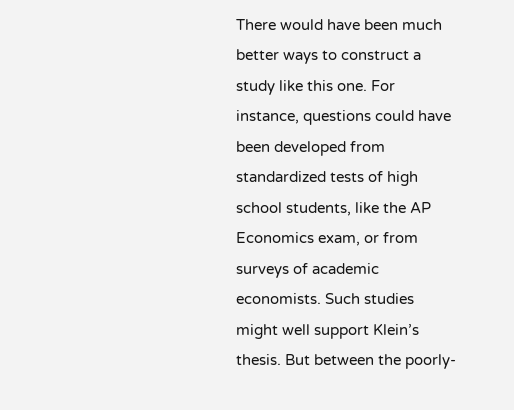There would have been much better ways to construct a study like this one. For instance, questions could have been developed from standardized tests of high school students, like the AP Economics exam, or from surveys of academic economists. Such studies might well support Klein’s thesis. But between the poorly-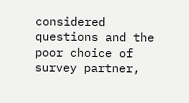considered questions and the poor choice of survey partner,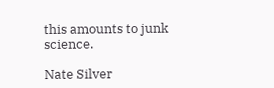this amounts to junk science.

Nate Silver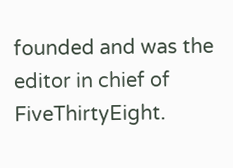founded and was the editor in chief of FiveThirtyEight.